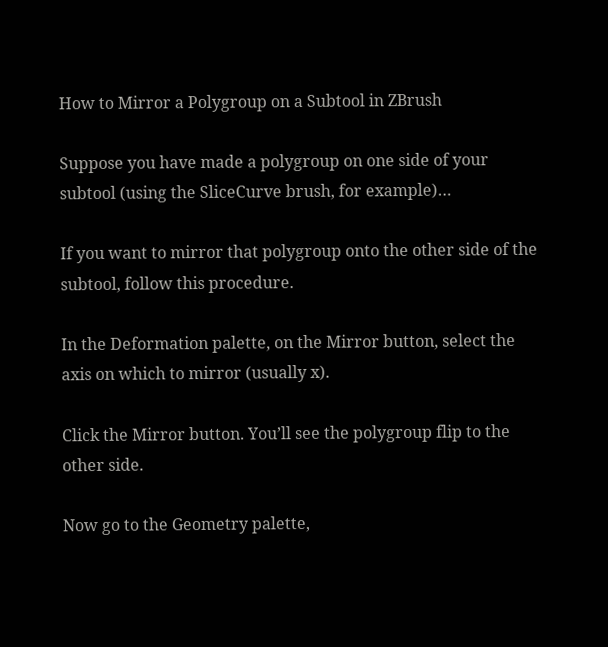How to Mirror a Polygroup on a Subtool in ZBrush

Suppose you have made a polygroup on one side of your subtool (using the SliceCurve brush, for example)…

If you want to mirror that polygroup onto the other side of the subtool, follow this procedure.

In the Deformation palette, on the Mirror button, select the axis on which to mirror (usually x).

Click the Mirror button. You’ll see the polygroup flip to the other side.

Now go to the Geometry palette,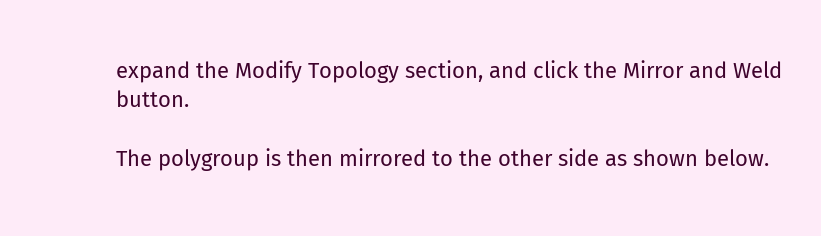expand the Modify Topology section, and click the Mirror and Weld button.

The polygroup is then mirrored to the other side as shown below.